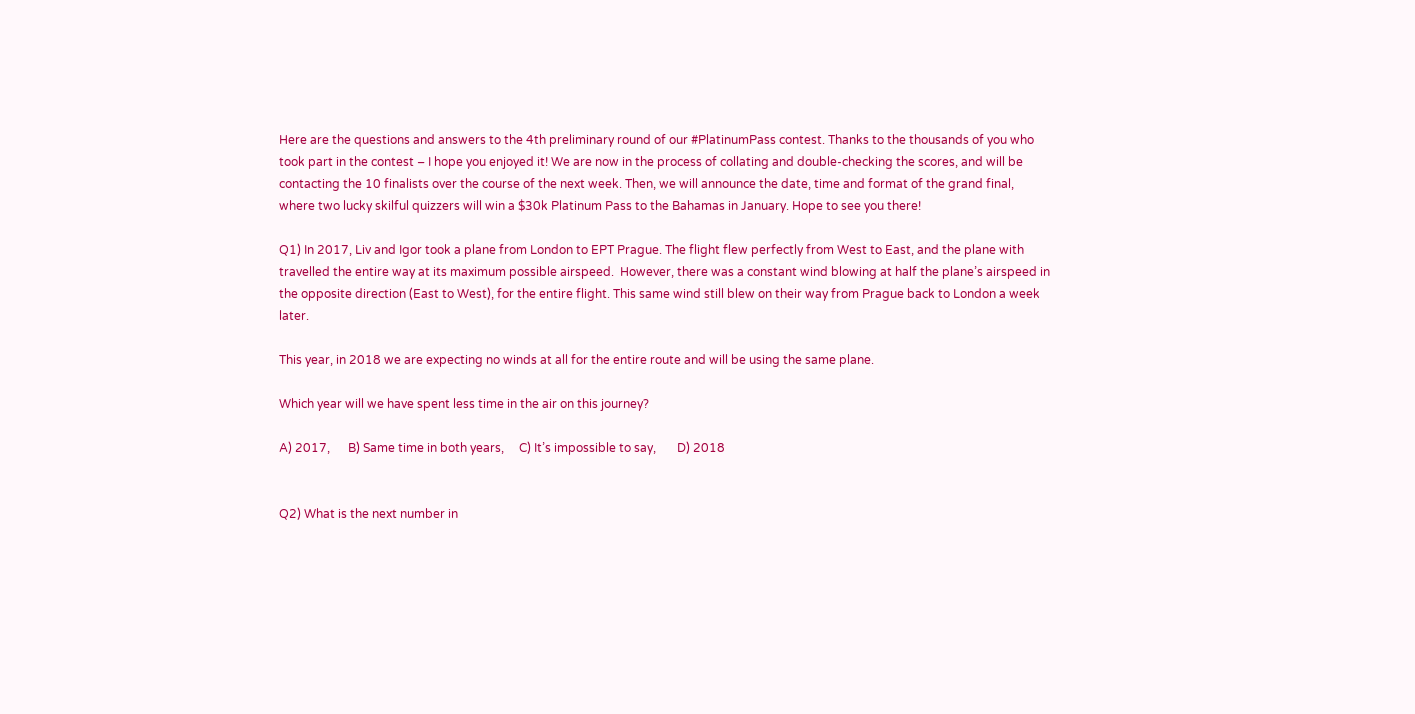Here are the questions and answers to the 4th preliminary round of our #PlatinumPass contest. Thanks to the thousands of you who took part in the contest – I hope you enjoyed it! We are now in the process of collating and double-checking the scores, and will be contacting the 10 finalists over the course of the next week. Then, we will announce the date, time and format of the grand final, where two lucky skilful quizzers will win a $30k Platinum Pass to the Bahamas in January. Hope to see you there!

Q1) In 2017, Liv and Igor took a plane from London to EPT Prague. The flight flew perfectly from West to East, and the plane with travelled the entire way at its maximum possible airspeed.  However, there was a constant wind blowing at half the plane’s airspeed in the opposite direction (East to West), for the entire flight. This same wind still blew on their way from Prague back to London a week later.

This year, in 2018 we are expecting no winds at all for the entire route and will be using the same plane.

Which year will we have spent less time in the air on this journey?

A) 2017,      B) Same time in both years,     C) It’s impossible to say,       D) 2018


Q2) What is the next number in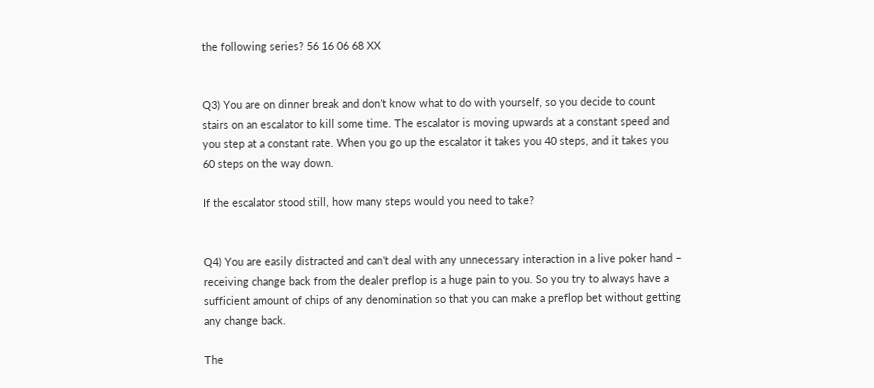the following series? 56 16 06 68 XX


Q3) You are on dinner break and don’t know what to do with yourself, so you decide to count stairs on an escalator to kill some time. The escalator is moving upwards at a constant speed and you step at a constant rate. When you go up the escalator it takes you 40 steps, and it takes you 60 steps on the way down.

If the escalator stood still, how many steps would you need to take?


Q4) You are easily distracted and can’t deal with any unnecessary interaction in a live poker hand – receiving change back from the dealer preflop is a huge pain to you. So you try to always have a sufficient amount of chips of any denomination so that you can make a preflop bet without getting any change back.

The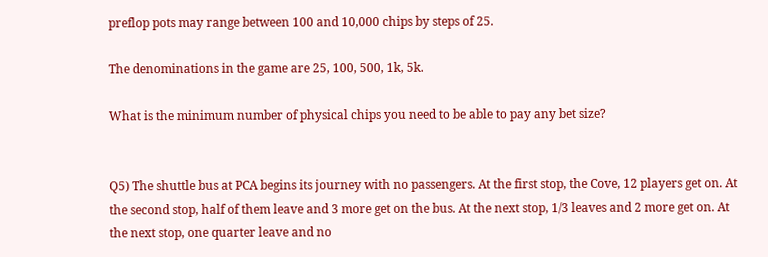preflop pots may range between 100 and 10,000 chips by steps of 25.

The denominations in the game are 25, 100, 500, 1k, 5k.

What is the minimum number of physical chips you need to be able to pay any bet size?


Q5) The shuttle bus at PCA begins its journey with no passengers. At the first stop, the Cove, 12 players get on. At the second stop, half of them leave and 3 more get on the bus. At the next stop, 1/3 leaves and 2 more get on. At the next stop, one quarter leave and no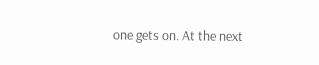one gets on. At the next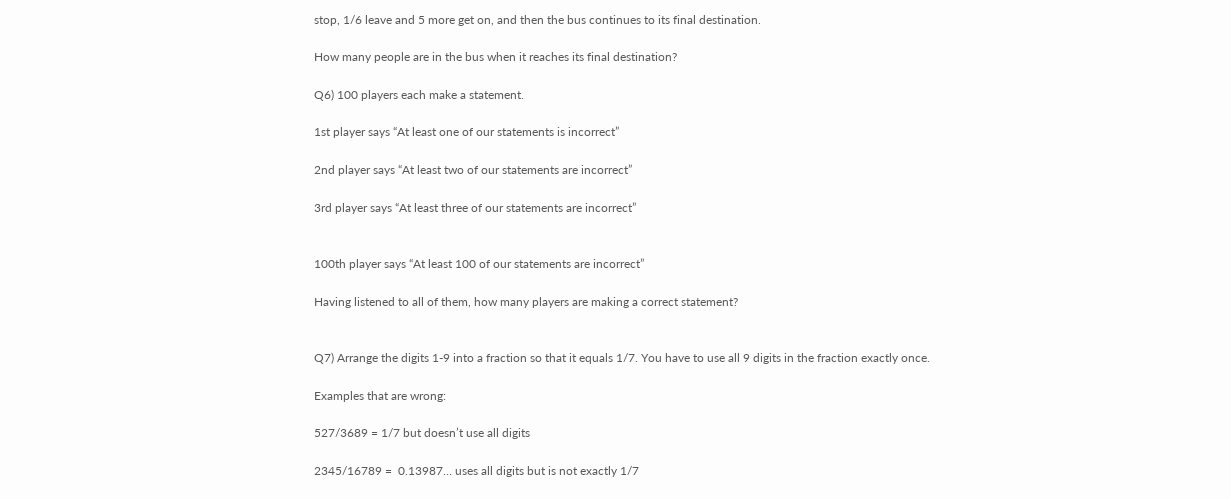stop, 1/6 leave and 5 more get on, and then the bus continues to its final destination.

How many people are in the bus when it reaches its final destination?

Q6) 100 players each make a statement.

1st player says “At least one of our statements is incorrect”

2nd player says “At least two of our statements are incorrect”

3rd player says “At least three of our statements are incorrect”


100th player says “At least 100 of our statements are incorrect”

Having listened to all of them, how many players are making a correct statement?


Q7) Arrange the digits 1-9 into a fraction so that it equals 1/7. You have to use all 9 digits in the fraction exactly once.

Examples that are wrong:

527/3689 = 1/7 but doesn’t use all digits

2345/16789 =  0.13987… uses all digits but is not exactly 1/7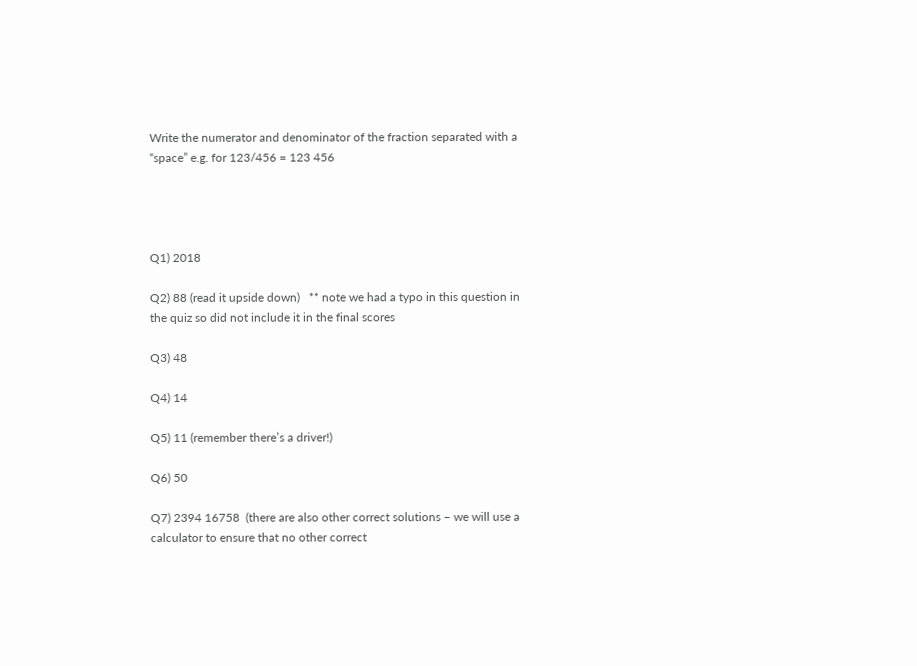Write the numerator and denominator of the fraction separated with a “space” e.g. for 123/456 = 123 456




Q1) 2018

Q2) 88 (read it upside down)   ** note we had a typo in this question in the quiz so did not include it in the final scores

Q3) 48

Q4) 14

Q5) 11 (remember there’s a driver!)

Q6) 50

Q7) 2394 16758  (there are also other correct solutions – we will use a calculator to ensure that no other correct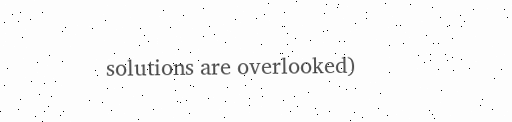solutions are overlooked)